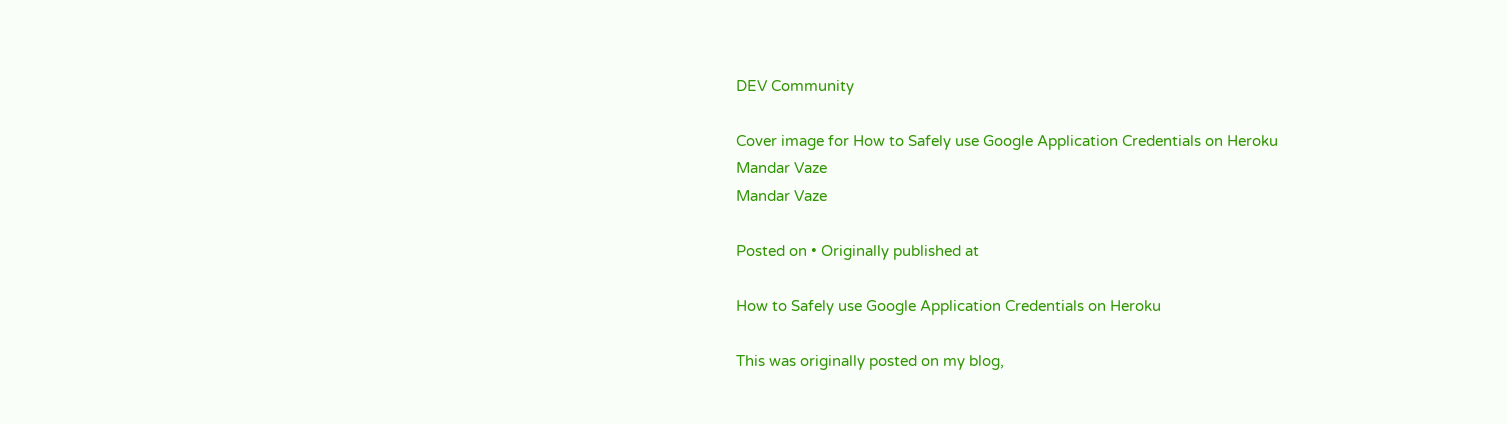DEV Community

Cover image for How to Safely use Google Application Credentials on Heroku
Mandar Vaze
Mandar Vaze

Posted on • Originally published at

How to Safely use Google Application Credentials on Heroku

This was originally posted on my blog,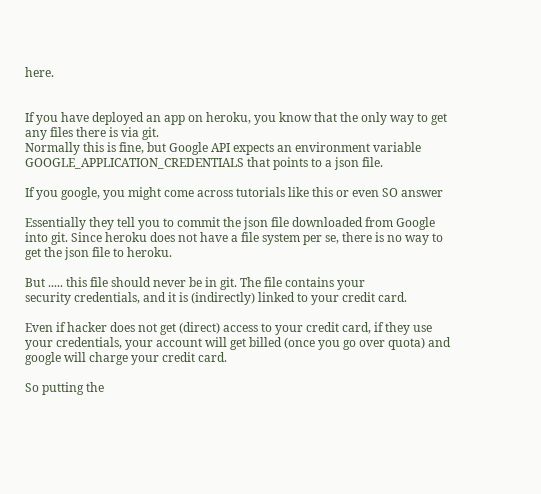here.


If you have deployed an app on heroku, you know that the only way to get any files there is via git.
Normally this is fine, but Google API expects an environment variable GOOGLE_APPLICATION_CREDENTIALS that points to a json file.

If you google, you might come across tutorials like this or even SO answer

Essentially they tell you to commit the json file downloaded from Google into git. Since heroku does not have a file system per se, there is no way to get the json file to heroku.

But ..... this file should never be in git. The file contains your
security credentials, and it is (indirectly) linked to your credit card.

Even if hacker does not get (direct) access to your credit card, if they use your credentials, your account will get billed (once you go over quota) and google will charge your credit card.

So putting the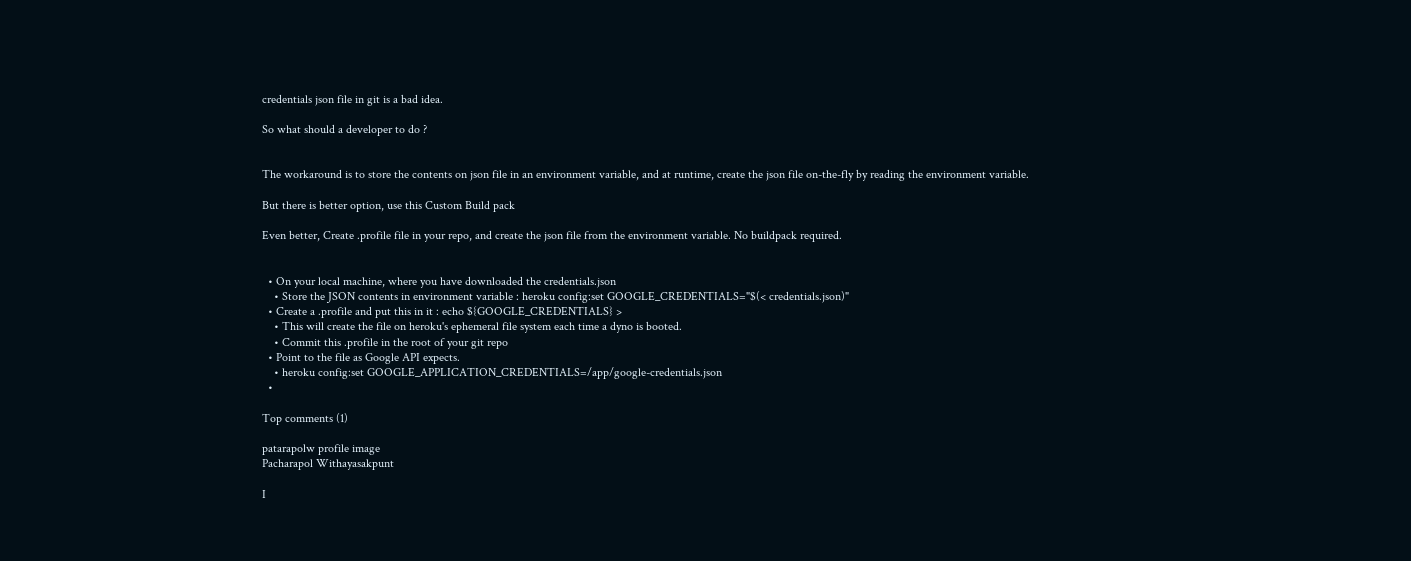credentials json file in git is a bad idea.

So what should a developer to do ?


The workaround is to store the contents on json file in an environment variable, and at runtime, create the json file on-the-fly by reading the environment variable.

But there is better option, use this Custom Build pack

Even better, Create .profile file in your repo, and create the json file from the environment variable. No buildpack required.


  • On your local machine, where you have downloaded the credentials.json
    • Store the JSON contents in environment variable : heroku config:set GOOGLE_CREDENTIALS="$(< credentials.json)"
  • Create a .profile and put this in it : echo ${GOOGLE_CREDENTIALS} >
    • This will create the file on heroku's ephemeral file system each time a dyno is booted.
    • Commit this .profile in the root of your git repo
  • Point to the file as Google API expects.
    • heroku config:set GOOGLE_APPLICATION_CREDENTIALS=/app/google-credentials.json
  •

Top comments (1)

patarapolw profile image
Pacharapol Withayasakpunt

I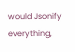would Jsonify everything,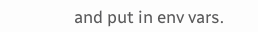and put in env vars.